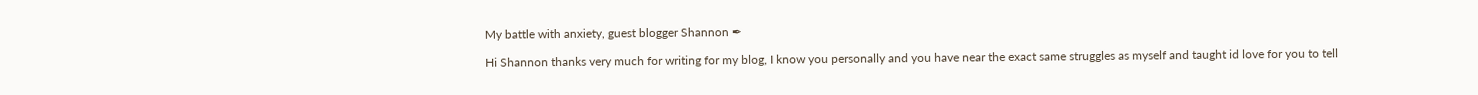My battle with anxiety, guest blogger Shannon ✒

Hi Shannon thanks very much for writing for my blog, I know you personally and you have near the exact same struggles as myself and taught id love for you to tell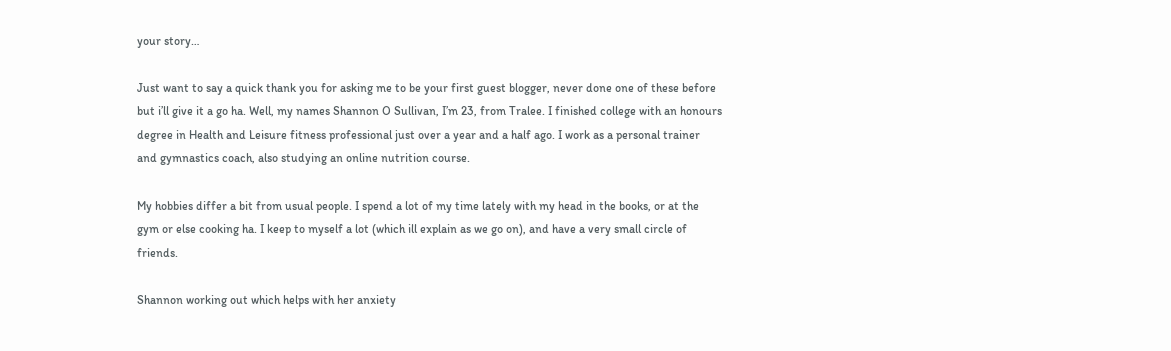your story…

Just want to say a quick thank you for asking me to be your first guest blogger, never done one of these before but i’ll give it a go ha. Well, my names Shannon O Sullivan, I’m 23, from Tralee. I finished college with an honours degree in Health and Leisure fitness professional just over a year and a half ago. I work as a personal trainer and gymnastics coach, also studying an online nutrition course.

My hobbies differ a bit from usual people. I spend a lot of my time lately with my head in the books, or at the gym or else cooking ha. I keep to myself a lot (which ill explain as we go on), and have a very small circle of friends.

Shannon working out which helps with her anxiety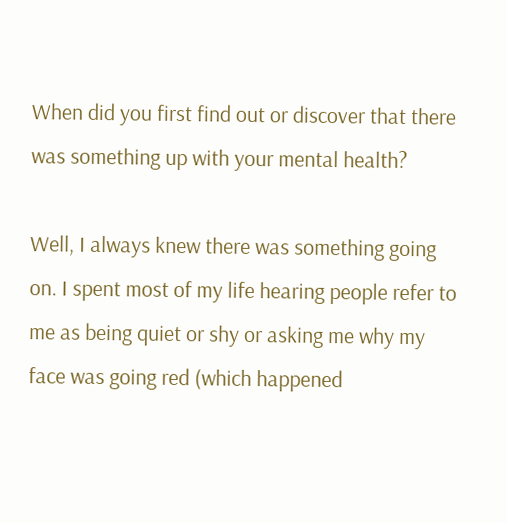When did you first find out or discover that there was something up with your mental health?

Well, I always knew there was something going on. I spent most of my life hearing people refer to me as being quiet or shy or asking me why my face was going red (which happened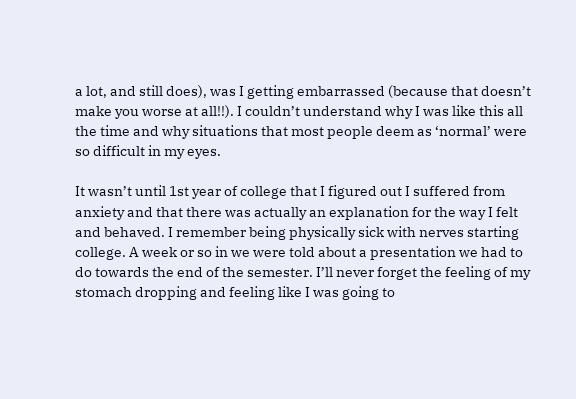a lot, and still does), was I getting embarrassed (because that doesn’t make you worse at all!!). I couldn’t understand why I was like this all the time and why situations that most people deem as ‘normal’ were so difficult in my eyes.

It wasn’t until 1st year of college that I figured out I suffered from anxiety and that there was actually an explanation for the way I felt and behaved. I remember being physically sick with nerves starting college. A week or so in we were told about a presentation we had to do towards the end of the semester. I’ll never forget the feeling of my stomach dropping and feeling like I was going to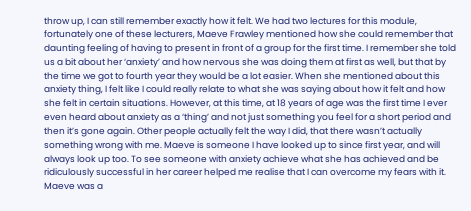throw up, I can still remember exactly how it felt. We had two lectures for this module, fortunately one of these lecturers, Maeve Frawley mentioned how she could remember that daunting feeling of having to present in front of a group for the first time. I remember she told us a bit about her ‘anxiety’ and how nervous she was doing them at first as well, but that by the time we got to fourth year they would be a lot easier. When she mentioned about this anxiety thing, I felt like I could really relate to what she was saying about how it felt and how she felt in certain situations. However, at this time, at 18 years of age was the first time I ever even heard about anxiety as a ‘thing’ and not just something you feel for a short period and then it’s gone again. Other people actually felt the way I did, that there wasn’t actually something wrong with me. Maeve is someone I have looked up to since first year, and will always look up too. To see someone with anxiety achieve what she has achieved and be ridiculously successful in her career helped me realise that I can overcome my fears with it. Maeve was a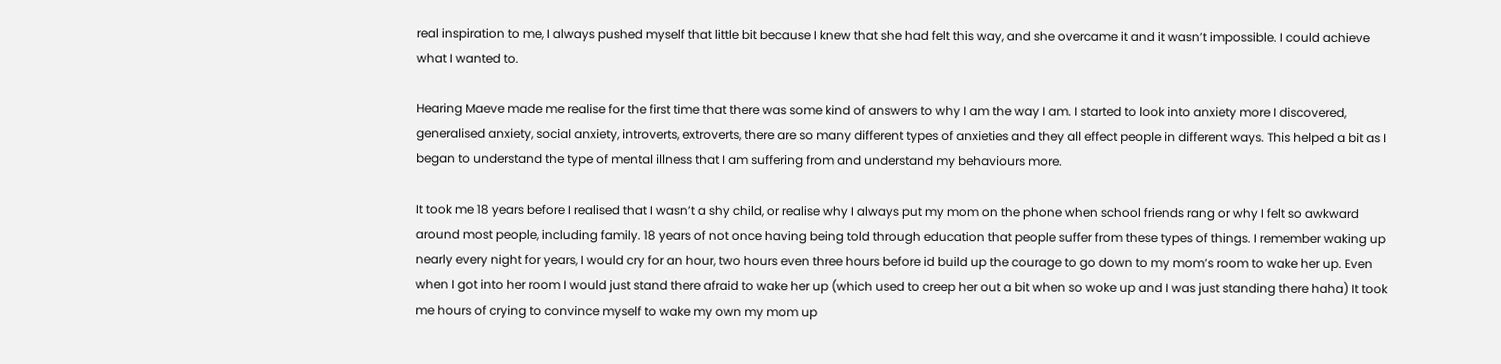real inspiration to me, I always pushed myself that little bit because I knew that she had felt this way, and she overcame it and it wasn’t impossible. I could achieve what I wanted to.

Hearing Maeve made me realise for the first time that there was some kind of answers to why I am the way I am. I started to look into anxiety more I discovered, generalised anxiety, social anxiety, introverts, extroverts, there are so many different types of anxieties and they all effect people in different ways. This helped a bit as I began to understand the type of mental illness that I am suffering from and understand my behaviours more.

It took me 18 years before I realised that I wasn’t a shy child, or realise why I always put my mom on the phone when school friends rang or why I felt so awkward around most people, including family. 18 years of not once having being told through education that people suffer from these types of things. I remember waking up nearly every night for years, I would cry for an hour, two hours even three hours before id build up the courage to go down to my mom’s room to wake her up. Even when I got into her room I would just stand there afraid to wake her up (which used to creep her out a bit when so woke up and I was just standing there haha) It took me hours of crying to convince myself to wake my own my mom up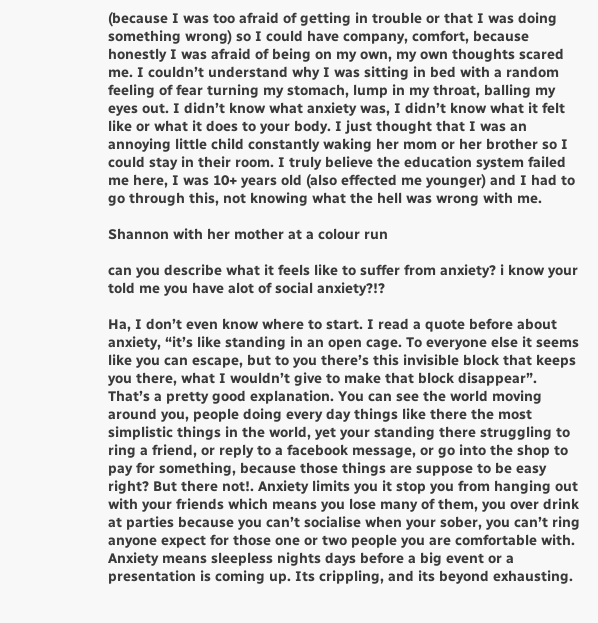(because I was too afraid of getting in trouble or that I was doing something wrong) so I could have company, comfort, because honestly I was afraid of being on my own, my own thoughts scared me. I couldn’t understand why I was sitting in bed with a random feeling of fear turning my stomach, lump in my throat, balling my eyes out. I didn’t know what anxiety was, I didn’t know what it felt like or what it does to your body. I just thought that I was an annoying little child constantly waking her mom or her brother so I could stay in their room. I truly believe the education system failed me here, I was 10+ years old (also effected me younger) and I had to go through this, not knowing what the hell was wrong with me.

Shannon with her mother at a colour run

can you describe what it feels like to suffer from anxiety? i know your told me you have alot of social anxiety?!?

Ha, I don’t even know where to start. I read a quote before about anxiety, “it’s like standing in an open cage. To everyone else it seems like you can escape, but to you there’s this invisible block that keeps you there, what I wouldn’t give to make that block disappear”. That’s a pretty good explanation. You can see the world moving around you, people doing every day things like there the most simplistic things in the world, yet your standing there struggling to ring a friend, or reply to a facebook message, or go into the shop to pay for something, because those things are suppose to be easy right? But there not!. Anxiety limits you it stop you from hanging out with your friends which means you lose many of them, you over drink at parties because you can’t socialise when your sober, you can’t ring anyone expect for those one or two people you are comfortable with. Anxiety means sleepless nights days before a big event or a presentation is coming up. Its crippling, and its beyond exhausting.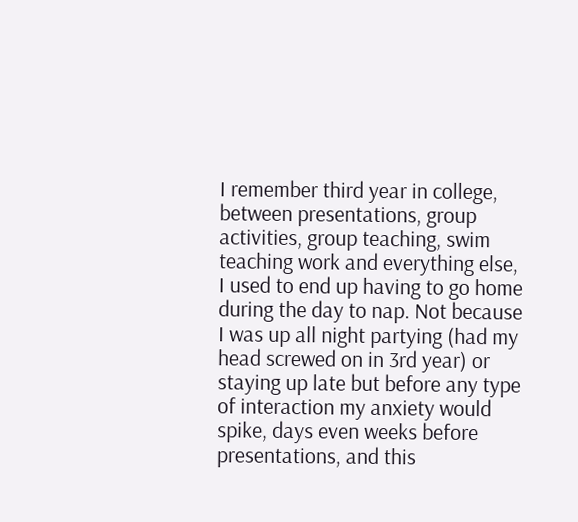I remember third year in college, between presentations, group activities, group teaching, swim teaching work and everything else, I used to end up having to go home during the day to nap. Not because I was up all night partying (had my head screwed on in 3rd year) or staying up late but before any type of interaction my anxiety would spike, days even weeks before presentations, and this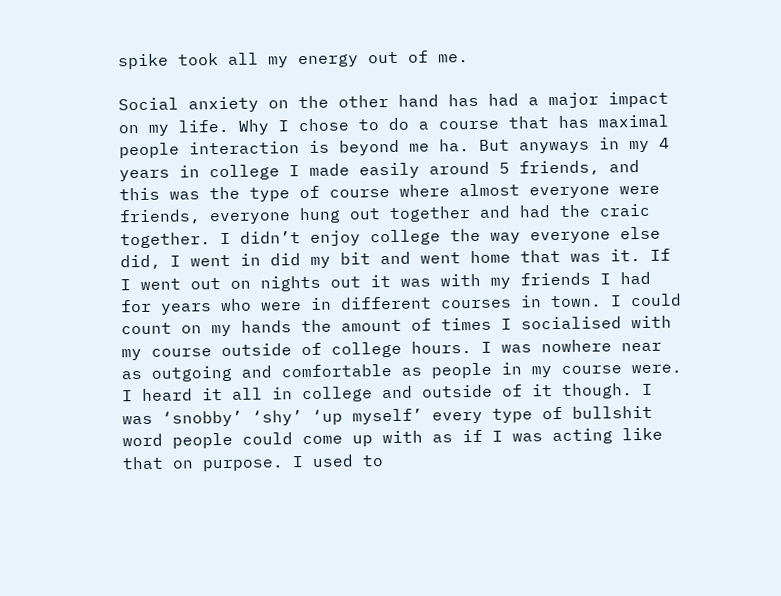spike took all my energy out of me.

Social anxiety on the other hand has had a major impact on my life. Why I chose to do a course that has maximal people interaction is beyond me ha. But anyways in my 4 years in college I made easily around 5 friends, and this was the type of course where almost everyone were friends, everyone hung out together and had the craic together. I didn’t enjoy college the way everyone else did, I went in did my bit and went home that was it. If I went out on nights out it was with my friends I had for years who were in different courses in town. I could count on my hands the amount of times I socialised with my course outside of college hours. I was nowhere near as outgoing and comfortable as people in my course were.  I heard it all in college and outside of it though. I was ‘snobby’ ‘shy’ ‘up myself’ every type of bullshit word people could come up with as if I was acting like that on purpose. I used to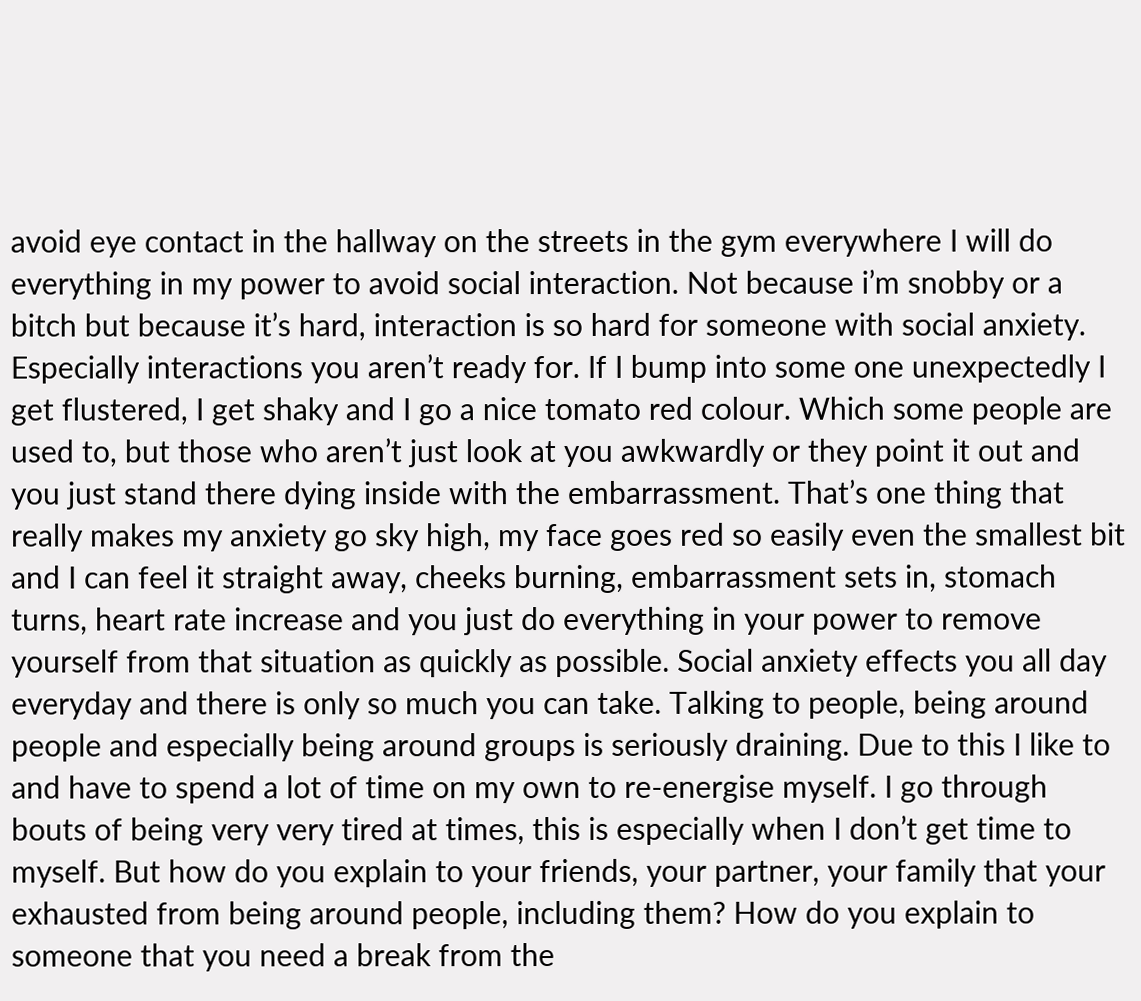avoid eye contact in the hallway on the streets in the gym everywhere I will do everything in my power to avoid social interaction. Not because i’m snobby or a bitch but because it’s hard, interaction is so hard for someone with social anxiety. Especially interactions you aren’t ready for. If I bump into some one unexpectedly I get flustered, I get shaky and I go a nice tomato red colour. Which some people are used to, but those who aren’t just look at you awkwardly or they point it out and you just stand there dying inside with the embarrassment. That’s one thing that really makes my anxiety go sky high, my face goes red so easily even the smallest bit and I can feel it straight away, cheeks burning, embarrassment sets in, stomach turns, heart rate increase and you just do everything in your power to remove yourself from that situation as quickly as possible. Social anxiety effects you all day everyday and there is only so much you can take. Talking to people, being around people and especially being around groups is seriously draining. Due to this I like to and have to spend a lot of time on my own to re-energise myself. I go through bouts of being very very tired at times, this is especially when I don’t get time to myself. But how do you explain to your friends, your partner, your family that your exhausted from being around people, including them? How do you explain to someone that you need a break from the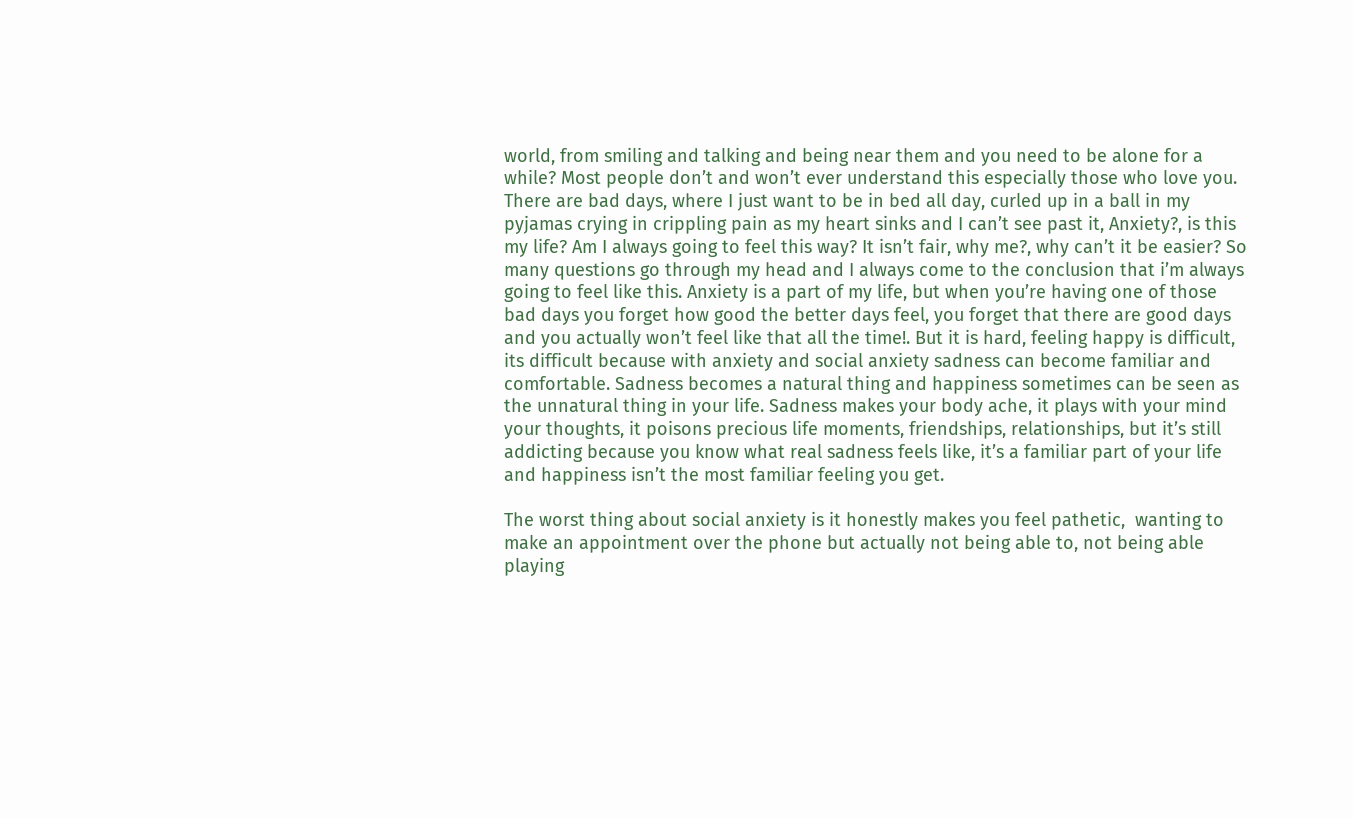world, from smiling and talking and being near them and you need to be alone for a while? Most people don’t and won’t ever understand this especially those who love you. There are bad days, where I just want to be in bed all day, curled up in a ball in my pyjamas crying in crippling pain as my heart sinks and I can’t see past it, Anxiety?, is this my life? Am I always going to feel this way? It isn’t fair, why me?, why can’t it be easier? So many questions go through my head and I always come to the conclusion that i’m always going to feel like this. Anxiety is a part of my life, but when you’re having one of those bad days you forget how good the better days feel, you forget that there are good days and you actually won’t feel like that all the time!. But it is hard, feeling happy is difficult, its difficult because with anxiety and social anxiety sadness can become familiar and comfortable. Sadness becomes a natural thing and happiness sometimes can be seen as the unnatural thing in your life. Sadness makes your body ache, it plays with your mind your thoughts, it poisons precious life moments, friendships, relationships, but it’s still addicting because you know what real sadness feels like, it’s a familiar part of your life and happiness isn’t the most familiar feeling you get.

The worst thing about social anxiety is it honestly makes you feel pathetic,  wanting to make an appointment over the phone but actually not being able to, not being able playing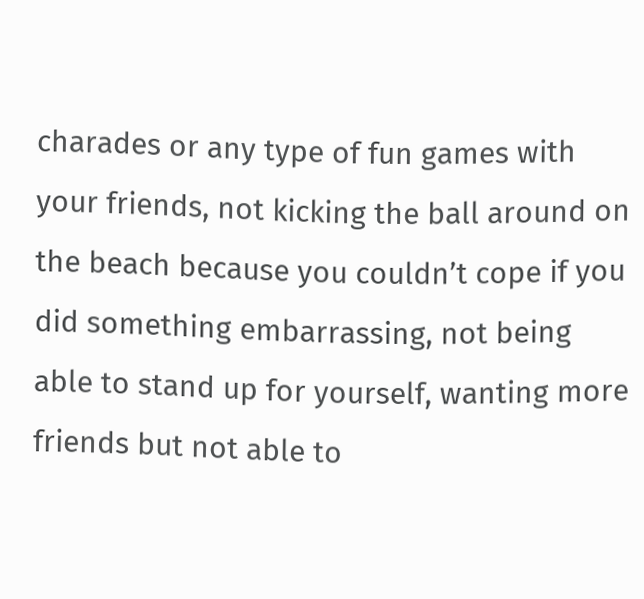charades or any type of fun games with your friends, not kicking the ball around on the beach because you couldn’t cope if you did something embarrassing, not being able to stand up for yourself, wanting more friends but not able to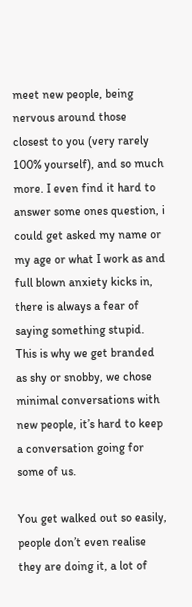meet new people, being nervous around those closest to you (very rarely 100% yourself), and so much more. I even find it hard to answer some ones question, i could get asked my name or my age or what I work as and full blown anxiety kicks in, there is always a fear of saying something stupid. This is why we get branded as shy or snobby, we chose minimal conversations with new people, it’s hard to keep a conversation going for some of us.

You get walked out so easily, people don’t even realise they are doing it, a lot of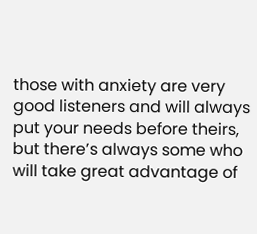those with anxiety are very good listeners and will always put your needs before theirs, but there’s always some who will take great advantage of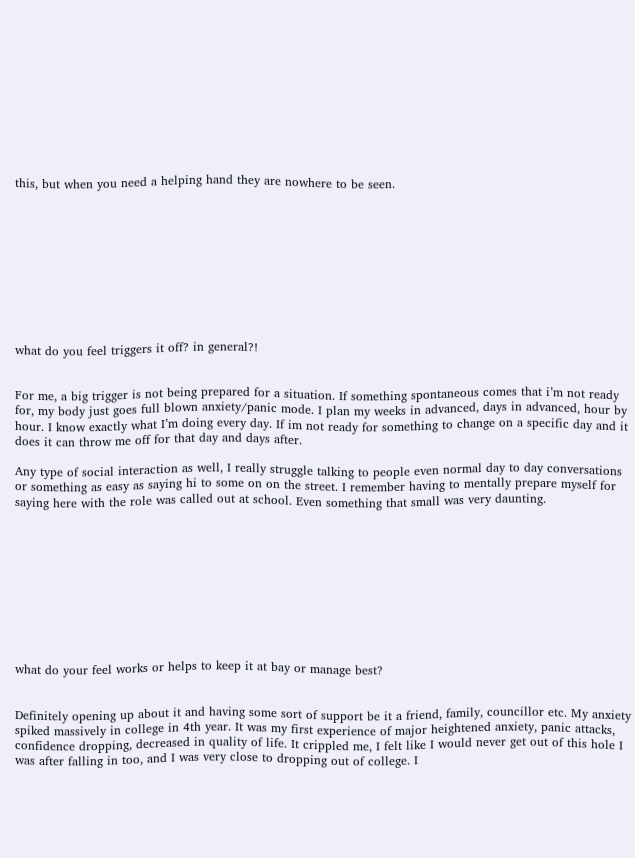this, but when you need a helping hand they are nowhere to be seen.










what do you feel triggers it off? in general?!


For me, a big trigger is not being prepared for a situation. If something spontaneous comes that i’m not ready for, my body just goes full blown anxiety/panic mode. I plan my weeks in advanced, days in advanced, hour by hour. I know exactly what I’m doing every day. If im not ready for something to change on a specific day and it does it can throw me off for that day and days after.

Any type of social interaction as well, I really struggle talking to people even normal day to day conversations or something as easy as saying hi to some on on the street. I remember having to mentally prepare myself for saying here with the role was called out at school. Even something that small was very daunting.










what do your feel works or helps to keep it at bay or manage best?


Definitely opening up about it and having some sort of support be it a friend, family, councillor etc. My anxiety spiked massively in college in 4th year. It was my first experience of major heightened anxiety, panic attacks, confidence dropping, decreased in quality of life. It crippled me, I felt like I would never get out of this hole I was after falling in too, and I was very close to dropping out of college. I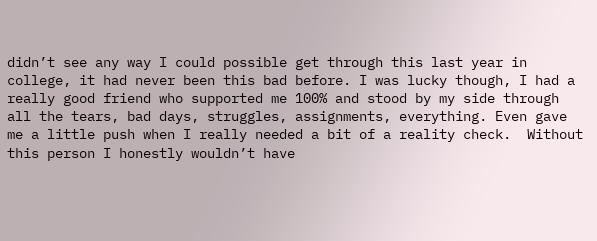didn’t see any way I could possible get through this last year in college, it had never been this bad before. I was lucky though, I had a really good friend who supported me 100% and stood by my side through all the tears, bad days, struggles, assignments, everything. Even gave me a little push when I really needed a bit of a reality check.  Without this person I honestly wouldn’t have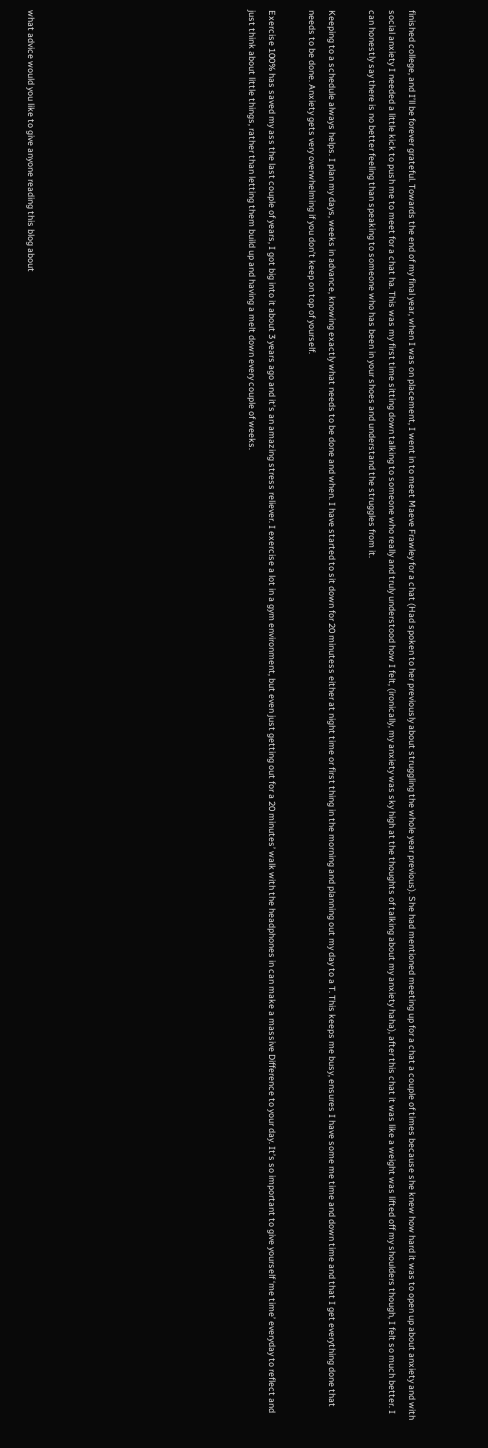finished college, and I’ll be forever grateful. Towards the end of my final year, when I was on placement, I went in to meet Maeve Frawley for a chat (Had spoken to her previously about struggling the whole year previous). She had mentioned meeting up for a chat a couple of times because she knew how hard it was to open up about anxiety and with social anxiety I needed a little kick to push me to meet for a chat ha. This was my first time sitting down talking to someone who really and truly understood how I felt, (ironically, my anxiety was sky high at the thoughts of talking about my anxiety haha), after this chat it was like a weight was lifted off my shoulders though, I felt so much better. I can honestly say there is no better feeling than speaking to someone who has been in your shoes and understand the struggles from it.

Keeping to a schedule always helps. I plan my days, weeks in advance, knowing exactly what needs to be done and when. I have started to sit down for 20 minutess either at night time or first thing in the morning and planning out my day to a T. This keeps me busy, ensures I have some me time and down time and that I get everything done that needs to be done. Anxiety gets very overwhelming if you don’t keep on top of yourself.

Exercise 100% has saved my ass the last couple of years, I got big into it about 3 years ago and it’s an amazing stress reliever. I exercise a lot in a gym environment, but even just getting out for a 20 minutes’ walk with the headphones in can make a massive Difference to your day. It’s so important to give yourself ‘me time’ everyday to reflect and just think about little things, rather than letting them build up and having a melt down every couple of weeks.










what advice would you like to give anyone reading this blog about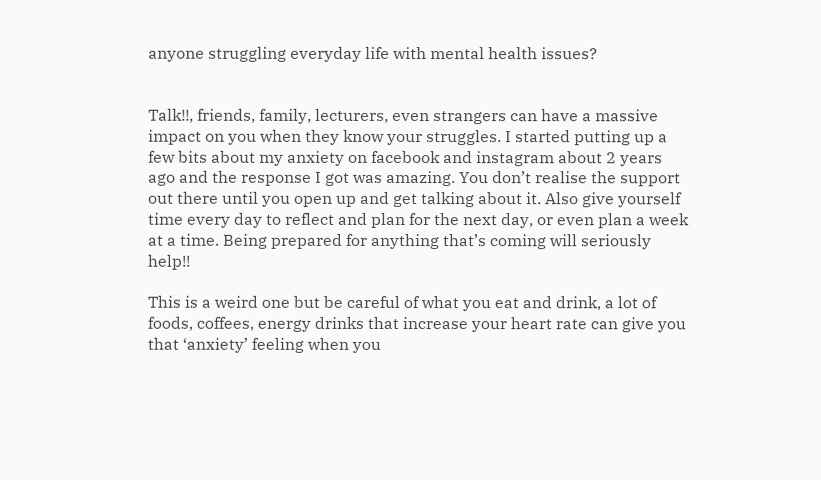anyone struggling everyday life with mental health issues?


Talk!!, friends, family, lecturers, even strangers can have a massive impact on you when they know your struggles. I started putting up a few bits about my anxiety on facebook and instagram about 2 years ago and the response I got was amazing. You don’t realise the support out there until you open up and get talking about it. Also give yourself time every day to reflect and plan for the next day, or even plan a week at a time. Being prepared for anything that’s coming will seriously help!!

This is a weird one but be careful of what you eat and drink, a lot of foods, coffees, energy drinks that increase your heart rate can give you that ‘anxiety’ feeling when you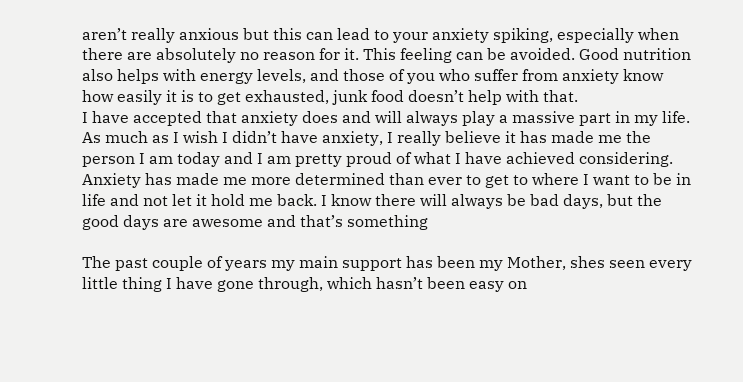aren’t really anxious but this can lead to your anxiety spiking, especially when there are absolutely no reason for it. This feeling can be avoided. Good nutrition also helps with energy levels, and those of you who suffer from anxiety know how easily it is to get exhausted, junk food doesn’t help with that.
I have accepted that anxiety does and will always play a massive part in my life. As much as I wish I didn’t have anxiety, I really believe it has made me the person I am today and I am pretty proud of what I have achieved considering. Anxiety has made me more determined than ever to get to where I want to be in life and not let it hold me back. I know there will always be bad days, but the good days are awesome and that’s something

The past couple of years my main support has been my Mother, shes seen every little thing I have gone through, which hasn’t been easy on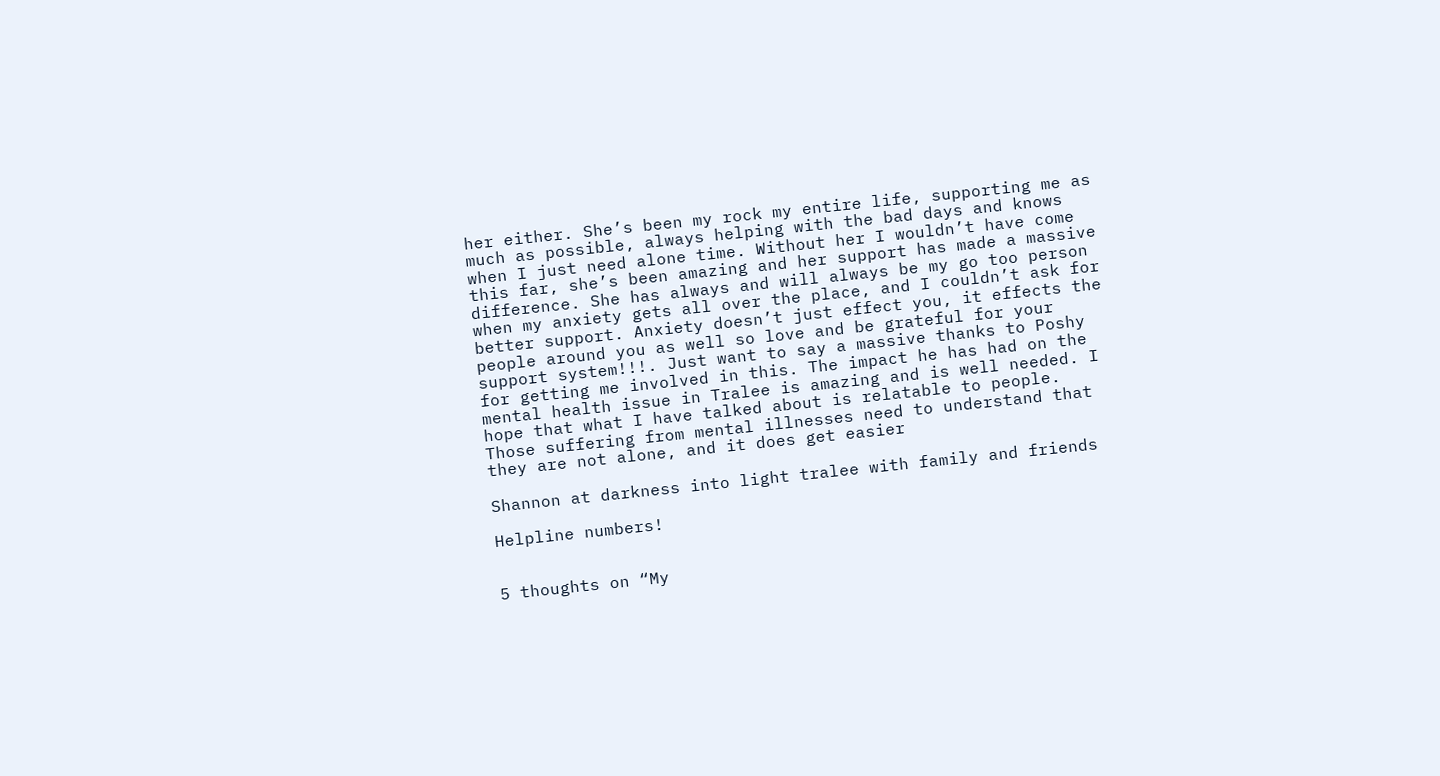her either. She’s been my rock my entire life, supporting me as much as possible, always helping with the bad days and knows when I just need alone time. Without her I wouldn’t have come this far, she’s been amazing and her support has made a massive difference. She has always and will always be my go too person when my anxiety gets all over the place, and I couldn’t ask for better support. Anxiety doesn’t just effect you, it effects the people around you as well so love and be grateful for your support system!!!. Just want to say a massive thanks to Poshy for getting me involved in this. The impact he has had on the mental health issue in Tralee is amazing and is well needed. I hope that what I have talked about is relatable to people. Those suffering from mental illnesses need to understand that they are not alone, and it does get easier

Shannon at darkness into light tralee with family and friends

Helpline numbers!


5 thoughts on “My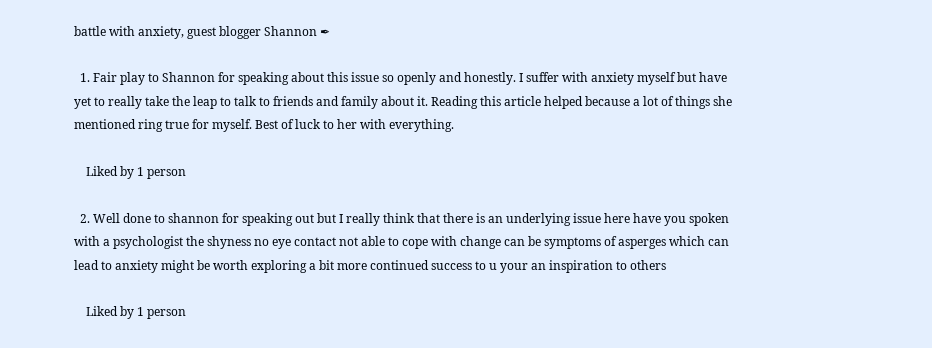battle with anxiety, guest blogger Shannon ✒

  1. Fair play to Shannon for speaking about this issue so openly and honestly. I suffer with anxiety myself but have yet to really take the leap to talk to friends and family about it. Reading this article helped because a lot of things she mentioned ring true for myself. Best of luck to her with everything.

    Liked by 1 person

  2. Well done to shannon for speaking out but I really think that there is an underlying issue here have you spoken with a psychologist the shyness no eye contact not able to cope with change can be symptoms of asperges which can lead to anxiety might be worth exploring a bit more continued success to u your an inspiration to others

    Liked by 1 person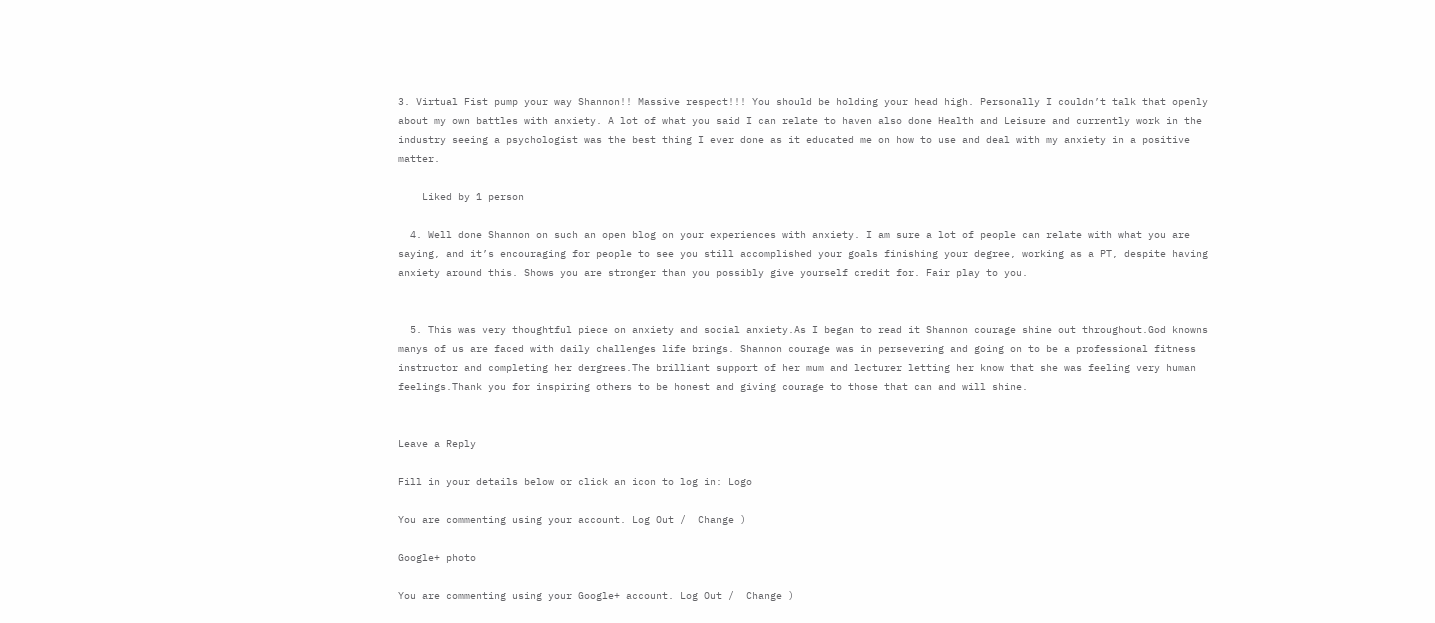3. Virtual Fist pump your way Shannon!! Massive respect!!! You should be holding your head high. Personally I couldn’t talk that openly about my own battles with anxiety. A lot of what you said I can relate to haven also done Health and Leisure and currently work in the industry seeing a psychologist was the best thing I ever done as it educated me on how to use and deal with my anxiety in a positive matter.

    Liked by 1 person

  4. Well done Shannon on such an open blog on your experiences with anxiety. I am sure a lot of people can relate with what you are saying, and it’s encouraging for people to see you still accomplished your goals finishing your degree, working as a PT, despite having anxiety around this. Shows you are stronger than you possibly give yourself credit for. Fair play to you.


  5. This was very thoughtful piece on anxiety and social anxiety.As I began to read it Shannon courage shine out throughout.God knowns manys of us are faced with daily challenges life brings. Shannon courage was in persevering and going on to be a professional fitness instructor and completing her dergrees.The brilliant support of her mum and lecturer letting her know that she was feeling very human feelings.Thank you for inspiring others to be honest and giving courage to those that can and will shine.


Leave a Reply

Fill in your details below or click an icon to log in: Logo

You are commenting using your account. Log Out /  Change )

Google+ photo

You are commenting using your Google+ account. Log Out /  Change )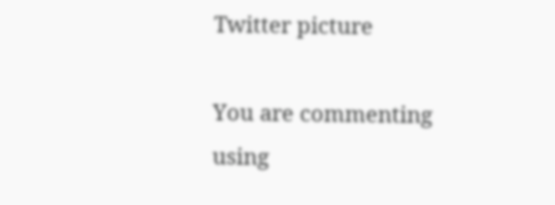Twitter picture

You are commenting using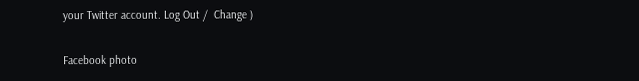your Twitter account. Log Out /  Change )

Facebook photo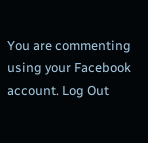You are commenting using your Facebook account. Log Out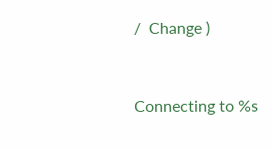/  Change )


Connecting to %s